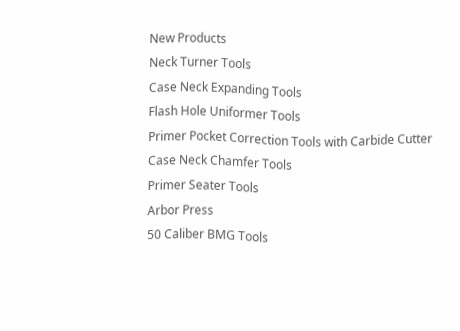New Products
Neck Turner Tools
Case Neck Expanding Tools
Flash Hole Uniformer Tools
Primer Pocket Correction Tools with Carbide Cutter
Case Neck Chamfer Tools
Primer Seater Tools
Arbor Press
50 Caliber BMG Tools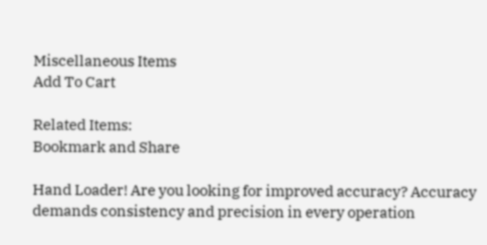Miscellaneous Items
Add To Cart

Related Items:
Bookmark and Share

Hand Loader! Are you looking for improved accuracy? Accuracy demands consistency and precision in every operation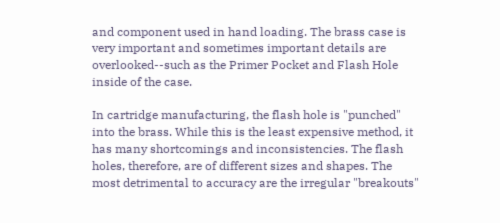and component used in hand loading. The brass case is very important and sometimes important details are overlooked--such as the Primer Pocket and Flash Hole inside of the case.

In cartridge manufacturing, the flash hole is "punched" into the brass. While this is the least expensive method, it has many shortcomings and inconsistencies. The flash holes, therefore, are of different sizes and shapes. The most detrimental to accuracy are the irregular "breakouts"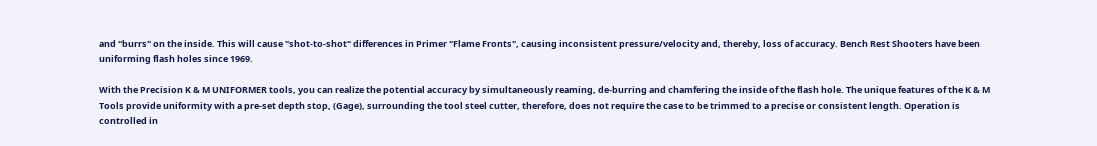and "burrs" on the inside. This will cause "shot-to-shot" differences in Primer "Flame Fronts", causing inconsistent pressure/velocity and, thereby, loss of accuracy. Bench Rest Shooters have been uniforming flash holes since 1969.

With the Precision K & M UNIFORMER tools, you can realize the potential accuracy by simultaneously reaming, de-burring and chamfering the inside of the flash hole. The unique features of the K & M Tools provide uniformity with a pre-set depth stop, (Gage), surrounding the tool steel cutter, therefore, does not require the case to be trimmed to a precise or consistent length. Operation is controlled in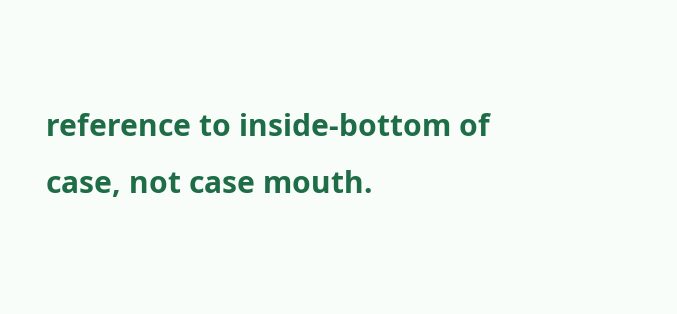reference to inside-bottom of case, not case mouth.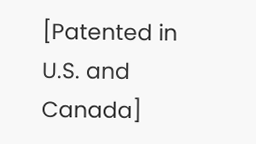[Patented in U.S. and Canada]